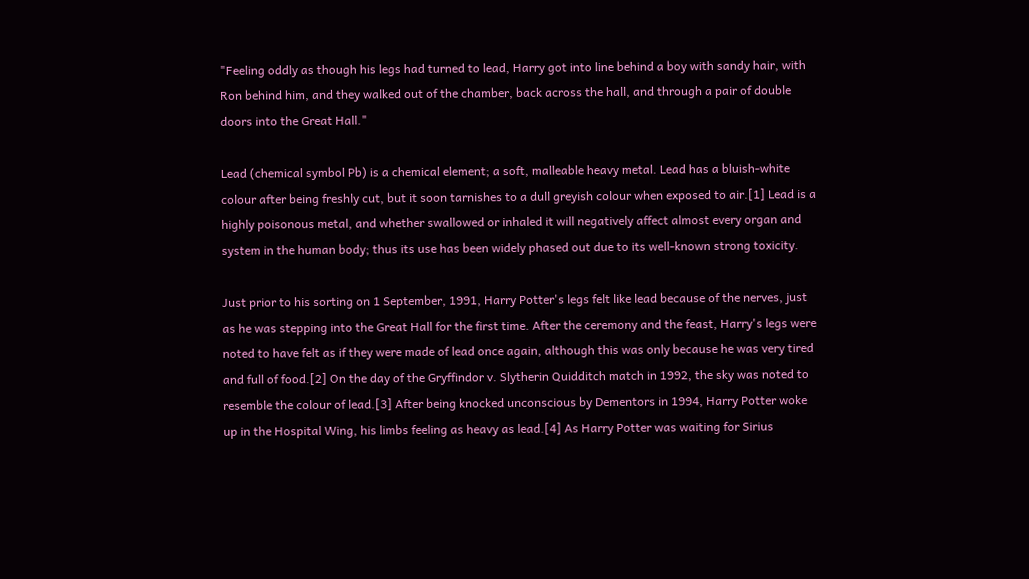"Feeling oddly as though his legs had turned to lead, Harry got into line behind a boy with sandy hair, with Ron behind him, and they walked out of the chamber, back across the hall, and through a pair of double doors into the Great Hall."

Lead (chemical symbol Pb) is a chemical element; a soft, malleable heavy metal. Lead has a bluish-white colour after being freshly cut, but it soon tarnishes to a dull greyish colour when exposed to air.[1] Lead is a highly poisonous metal, and whether swallowed or inhaled it will negatively affect almost every organ and system in the human body; thus its use has been widely phased out due to its well-known strong toxicity.

Just prior to his sorting on 1 September, 1991, Harry Potter's legs felt like lead because of the nerves, just as he was stepping into the Great Hall for the first time. After the ceremony and the feast, Harry's legs were noted to have felt as if they were made of lead once again, although this was only because he was very tired and full of food.[2] On the day of the Gryffindor v. Slytherin Quidditch match in 1992, the sky was noted to resemble the colour of lead.[3] After being knocked unconscious by Dementors in 1994, Harry Potter woke up in the Hospital Wing, his limbs feeling as heavy as lead.[4] As Harry Potter was waiting for Sirius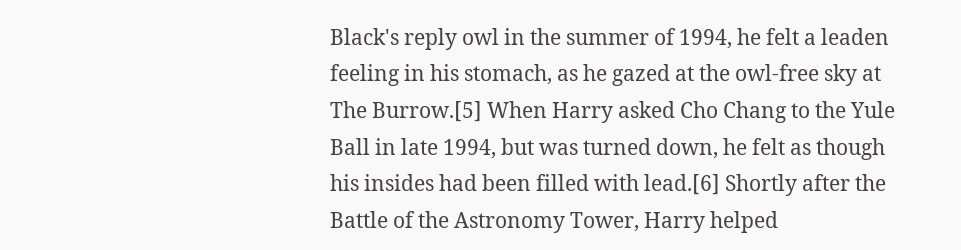Black's reply owl in the summer of 1994, he felt a leaden feeling in his stomach, as he gazed at the owl-free sky at The Burrow.[5] When Harry asked Cho Chang to the Yule Ball in late 1994, but was turned down, he felt as though his insides had been filled with lead.[6] Shortly after the Battle of the Astronomy Tower, Harry helped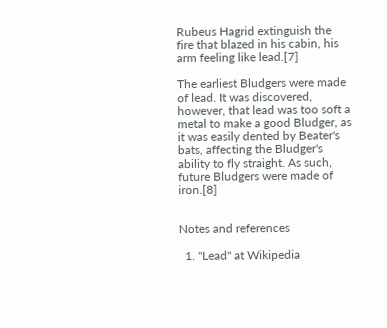Rubeus Hagrid extinguish the fire that blazed in his cabin, his arm feeling like lead.[7]

The earliest Bludgers were made of lead. It was discovered, however, that lead was too soft a metal to make a good Bludger, as it was easily dented by Beater's bats, affecting the Bludger's ability to fly straight. As such, future Bludgers were made of iron.[8]


Notes and references

  1. "Lead" at Wikipedia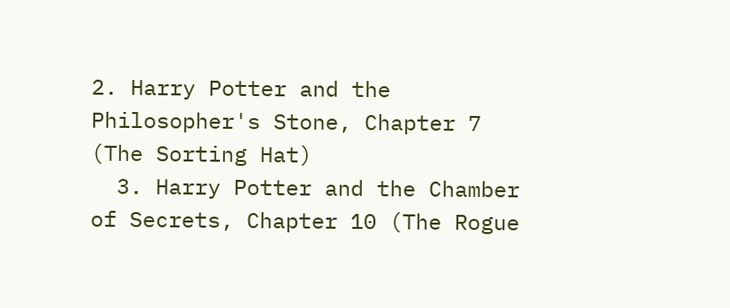2. Harry Potter and the Philosopher's Stone, Chapter 7 (The Sorting Hat)
  3. Harry Potter and the Chamber of Secrets, Chapter 10 (The Rogue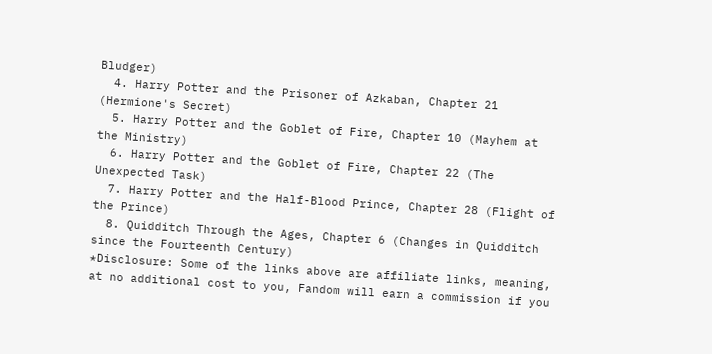Bludger)
  4. Harry Potter and the Prisoner of Azkaban, Chapter 21 (Hermione's Secret)
  5. Harry Potter and the Goblet of Fire, Chapter 10 (Mayhem at the Ministry)
  6. Harry Potter and the Goblet of Fire, Chapter 22 (The Unexpected Task)
  7. Harry Potter and the Half-Blood Prince, Chapter 28 (Flight of the Prince)
  8. Quidditch Through the Ages, Chapter 6 (Changes in Quidditch since the Fourteenth Century)
*Disclosure: Some of the links above are affiliate links, meaning, at no additional cost to you, Fandom will earn a commission if you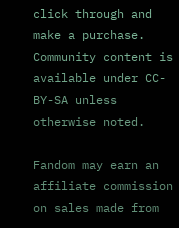click through and make a purchase. Community content is available under CC-BY-SA unless otherwise noted.

Fandom may earn an affiliate commission on sales made from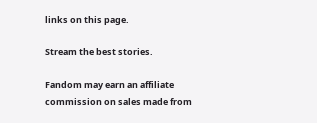links on this page.

Stream the best stories.

Fandom may earn an affiliate commission on sales made from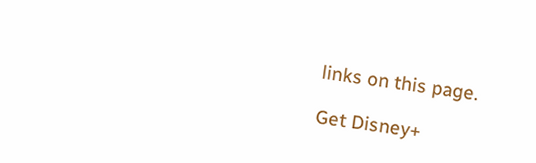links on this page.

Get Disney+